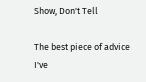Show, Don't Tell

The best piece of advice I've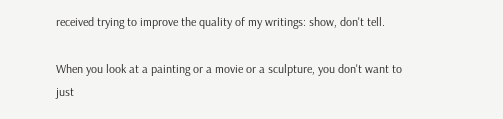received trying to improve the quality of my writings: show, don't tell.

When you look at a painting or a movie or a sculpture, you don't want to just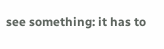see something: it has to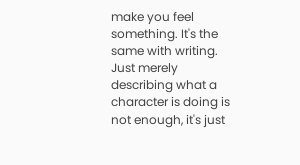make you feel something. It's the same with writing. Just merely describing what a character is doing is not enough, it's just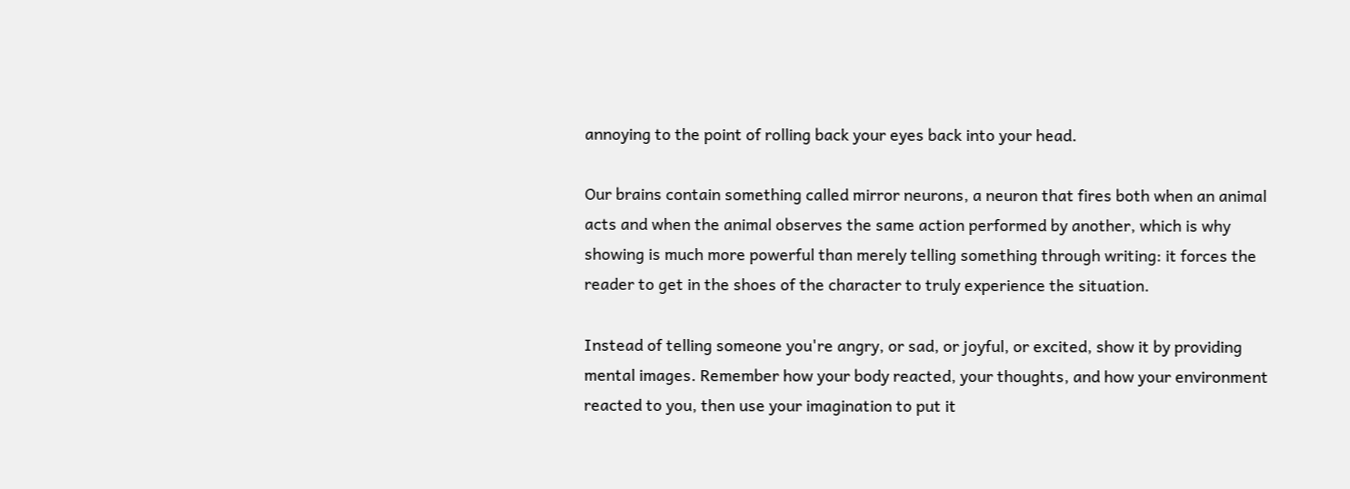annoying to the point of rolling back your eyes back into your head.

Our brains contain something called mirror neurons, a neuron that fires both when an animal acts and when the animal observes the same action performed by another, which is why showing is much more powerful than merely telling something through writing: it forces the reader to get in the shoes of the character to truly experience the situation.

Instead of telling someone you're angry, or sad, or joyful, or excited, show it by providing mental images. Remember how your body reacted, your thoughts, and how your environment reacted to you, then use your imagination to put it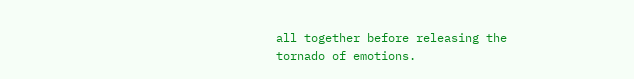all together before releasing the tornado of emotions.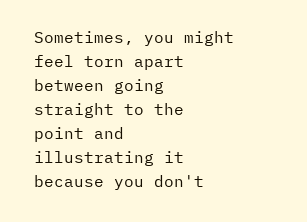Sometimes, you might feel torn apart between going straight to the point and illustrating it because you don't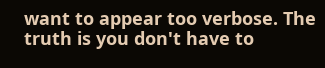want to appear too verbose. The truth is you don't have to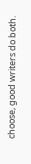choose, good writers do both.